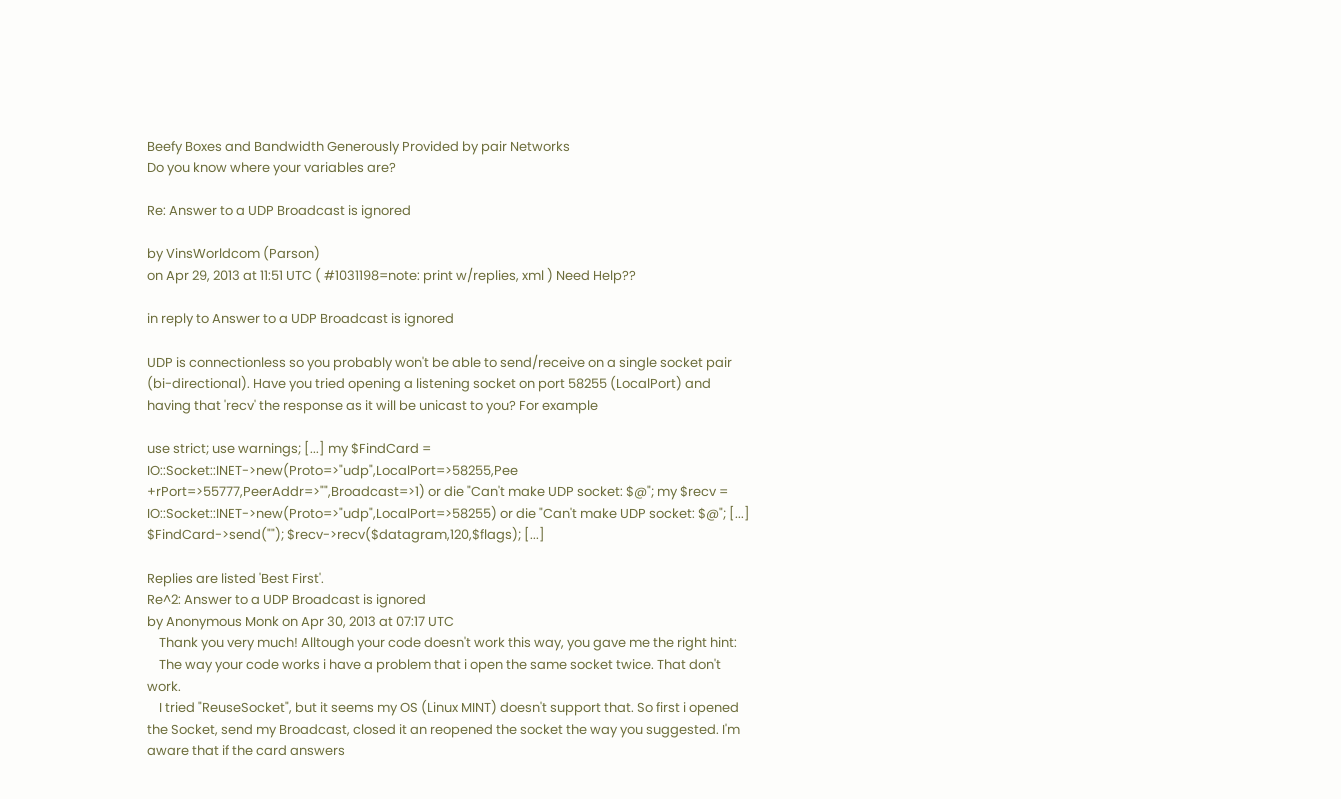Beefy Boxes and Bandwidth Generously Provided by pair Networks
Do you know where your variables are?

Re: Answer to a UDP Broadcast is ignored

by VinsWorldcom (Parson)
on Apr 29, 2013 at 11:51 UTC ( #1031198=note: print w/replies, xml ) Need Help??

in reply to Answer to a UDP Broadcast is ignored

UDP is connectionless so you probably won't be able to send/receive on a single socket pair (bi-directional). Have you tried opening a listening socket on port 58255 (LocalPort) and having that 'recv' the response as it will be unicast to you? For example

use strict; use warnings; [...] my $FindCard = IO::Socket::INET->new(Proto=>"udp",LocalPort=>58255,Pee +rPort=>55777,PeerAddr=>"",Broadcast=>1) or die "Can't make UDP socket: $@"; my $recv = IO::Socket::INET->new(Proto=>"udp",LocalPort=>58255) or die "Can't make UDP socket: $@"; [...] $FindCard->send(""); $recv->recv($datagram,120,$flags); [...]

Replies are listed 'Best First'.
Re^2: Answer to a UDP Broadcast is ignored
by Anonymous Monk on Apr 30, 2013 at 07:17 UTC
    Thank you very much! Alltough your code doesn't work this way, you gave me the right hint:
    The way your code works i have a problem that i open the same socket twice. That don't work.
    I tried "ReuseSocket", but it seems my OS (Linux MINT) doesn't support that. So first i opened the Socket, send my Broadcast, closed it an reopened the socket the way you suggested. I'm aware that if the card answers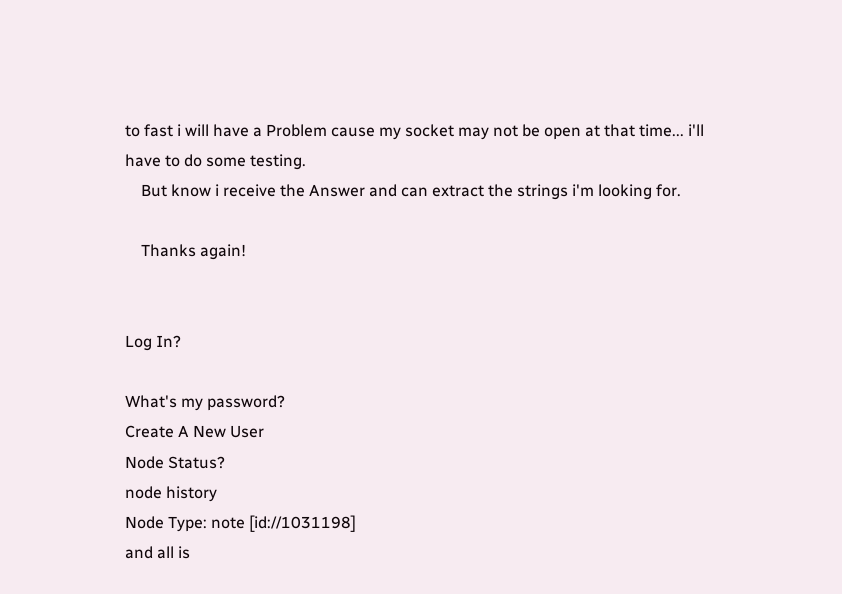to fast i will have a Problem cause my socket may not be open at that time... i'll have to do some testing.
    But know i receive the Answer and can extract the strings i'm looking for.

    Thanks again!


Log In?

What's my password?
Create A New User
Node Status?
node history
Node Type: note [id://1031198]
and all is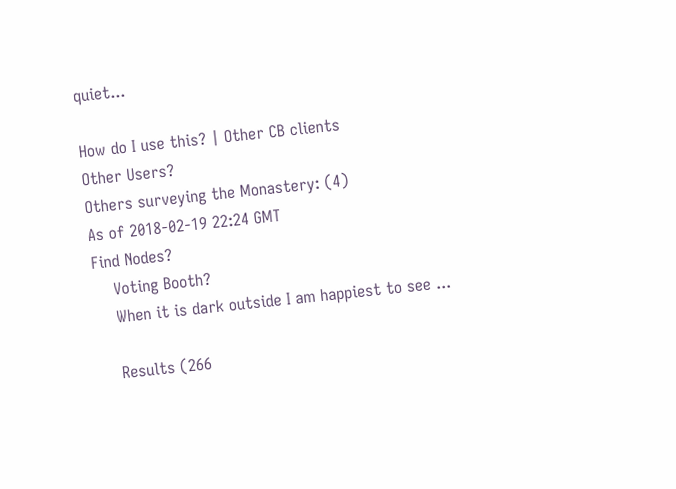quiet...

How do I use this? | Other CB clients
Other Users?
Others surveying the Monastery: (4)
As of 2018-02-19 22:24 GMT
Find Nodes?
    Voting Booth?
    When it is dark outside I am happiest to see ...

    Results (266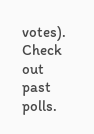votes). Check out past polls.